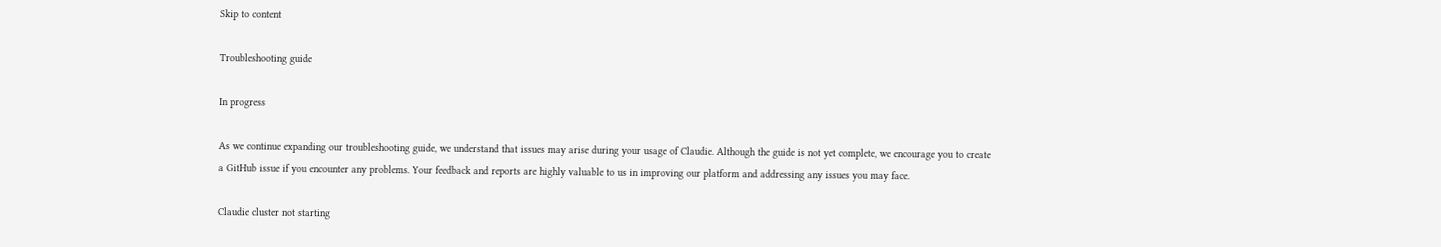Skip to content

Troubleshooting guide

In progress

As we continue expanding our troubleshooting guide, we understand that issues may arise during your usage of Claudie. Although the guide is not yet complete, we encourage you to create a GitHub issue if you encounter any problems. Your feedback and reports are highly valuable to us in improving our platform and addressing any issues you may face.

Claudie cluster not starting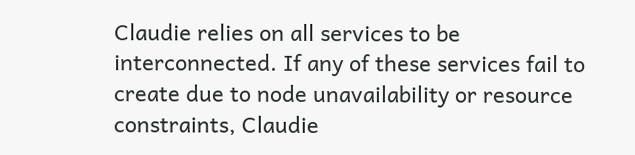Claudie relies on all services to be interconnected. If any of these services fail to create due to node unavailability or resource constraints, Claudie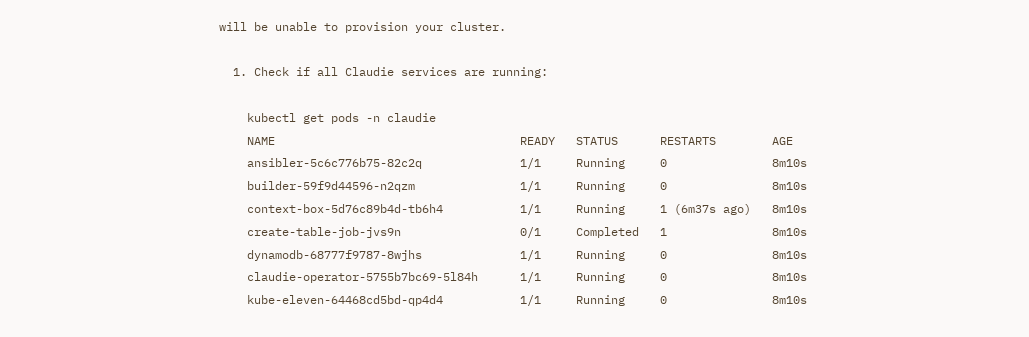will be unable to provision your cluster.

  1. Check if all Claudie services are running:

    kubectl get pods -n claudie
    NAME                                   READY   STATUS      RESTARTS        AGE
    ansibler-5c6c776b75-82c2q              1/1     Running     0               8m10s
    builder-59f9d44596-n2qzm               1/1     Running     0               8m10s
    context-box-5d76c89b4d-tb6h4           1/1     Running     1 (6m37s ago)   8m10s
    create-table-job-jvs9n                 0/1     Completed   1               8m10s
    dynamodb-68777f9787-8wjhs              1/1     Running     0               8m10s
    claudie-operator-5755b7bc69-5l84h      1/1     Running     0               8m10s
    kube-eleven-64468cd5bd-qp4d4           1/1     Running     0               8m10s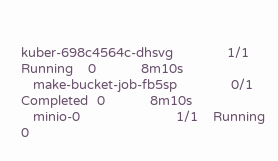kuber-698c4564c-dhsvg                  1/1     Running     0               8m10s
    make-bucket-job-fb5sp                  0/1     Completed   0               8m10s
    minio-0                                1/1     Running     0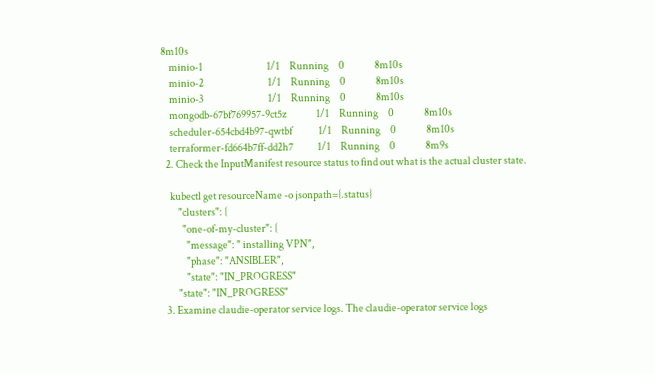8m10s
    minio-1                                1/1     Running     0               8m10s
    minio-2                                1/1     Running     0               8m10s
    minio-3                                1/1     Running     0               8m10s
    mongodb-67bf769957-9ct5z               1/1     Running     0               8m10s
    scheduler-654cbd4b97-qwtbf             1/1     Running     0               8m10s
    terraformer-fd664b7ff-dd2h7            1/1     Running     0               8m9s
  2. Check the InputManifest resource status to find out what is the actual cluster state.

    kubectl get resourceName -o jsonpath={.status}
        "clusters": {
          "one-of-my-cluster": {
            "message": " installing VPN",
            "phase": "ANSIBLER",
            "state": "IN_PROGRESS"
        "state": "IN_PROGRESS"
  3. Examine claudie-operator service logs. The claudie-operator service logs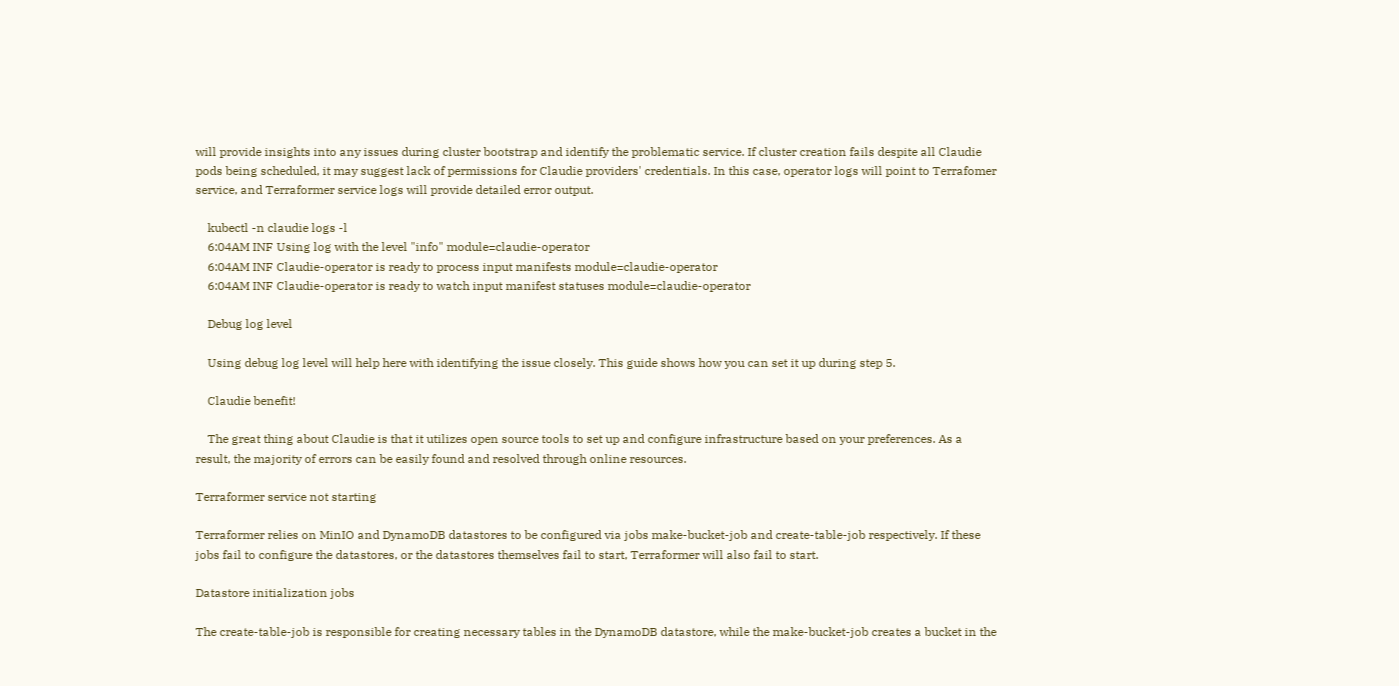will provide insights into any issues during cluster bootstrap and identify the problematic service. If cluster creation fails despite all Claudie pods being scheduled, it may suggest lack of permissions for Claudie providers' credentials. In this case, operator logs will point to Terrafomer service, and Terraformer service logs will provide detailed error output.

    kubectl -n claudie logs -l
    6:04AM INF Using log with the level "info" module=claudie-operator
    6:04AM INF Claudie-operator is ready to process input manifests module=claudie-operator
    6:04AM INF Claudie-operator is ready to watch input manifest statuses module=claudie-operator

    Debug log level

    Using debug log level will help here with identifying the issue closely. This guide shows how you can set it up during step 5.

    Claudie benefit!

    The great thing about Claudie is that it utilizes open source tools to set up and configure infrastructure based on your preferences. As a result, the majority of errors can be easily found and resolved through online resources.

Terraformer service not starting

Terraformer relies on MinIO and DynamoDB datastores to be configured via jobs make-bucket-job and create-table-job respectively. If these jobs fail to configure the datastores, or the datastores themselves fail to start, Terraformer will also fail to start.

Datastore initialization jobs

The create-table-job is responsible for creating necessary tables in the DynamoDB datastore, while the make-bucket-job creates a bucket in the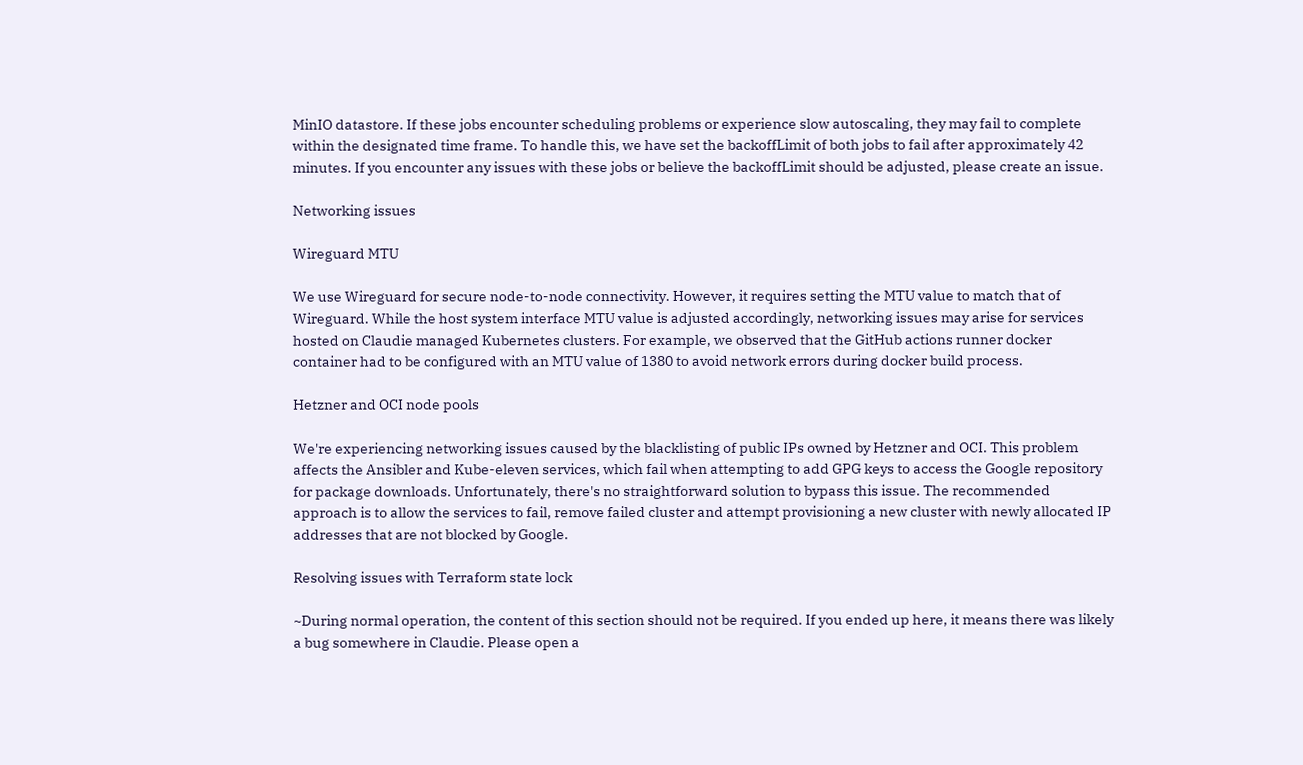MinIO datastore. If these jobs encounter scheduling problems or experience slow autoscaling, they may fail to complete within the designated time frame. To handle this, we have set the backoffLimit of both jobs to fail after approximately 42 minutes. If you encounter any issues with these jobs or believe the backoffLimit should be adjusted, please create an issue.

Networking issues

Wireguard MTU

We use Wireguard for secure node-to-node connectivity. However, it requires setting the MTU value to match that of Wireguard. While the host system interface MTU value is adjusted accordingly, networking issues may arise for services hosted on Claudie managed Kubernetes clusters. For example, we observed that the GitHub actions runner docker container had to be configured with an MTU value of 1380 to avoid network errors during docker build process.

Hetzner and OCI node pools

We're experiencing networking issues caused by the blacklisting of public IPs owned by Hetzner and OCI. This problem affects the Ansibler and Kube-eleven services, which fail when attempting to add GPG keys to access the Google repository for package downloads. Unfortunately, there's no straightforward solution to bypass this issue. The recommended approach is to allow the services to fail, remove failed cluster and attempt provisioning a new cluster with newly allocated IP addresses that are not blocked by Google.

Resolving issues with Terraform state lock

~During normal operation, the content of this section should not be required. If you ended up here, it means there was likely a bug somewhere in Claudie. Please open a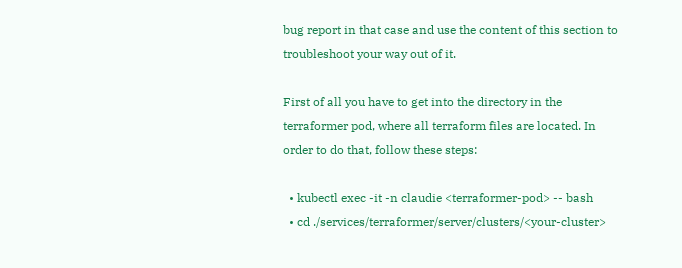bug report in that case and use the content of this section to troubleshoot your way out of it.

First of all you have to get into the directory in the terraformer pod, where all terraform files are located. In order to do that, follow these steps:

  • kubectl exec -it -n claudie <terraformer-pod> -- bash
  • cd ./services/terraformer/server/clusters/<your-cluster>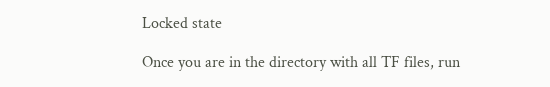Locked state

Once you are in the directory with all TF files, run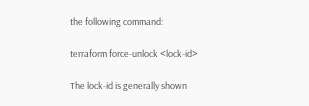the following command:

terraform force-unlock <lock-id>

The lock-id is generally shown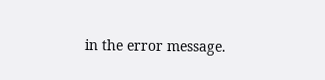in the error message.